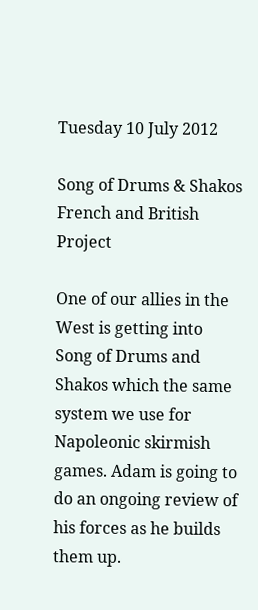Tuesday 10 July 2012

Song of Drums & Shakos French and British Project

One of our allies in the West is getting into Song of Drums and Shakos which the same system we use for Napoleonic skirmish games. Adam is going to do an ongoing review of his forces as he builds them up.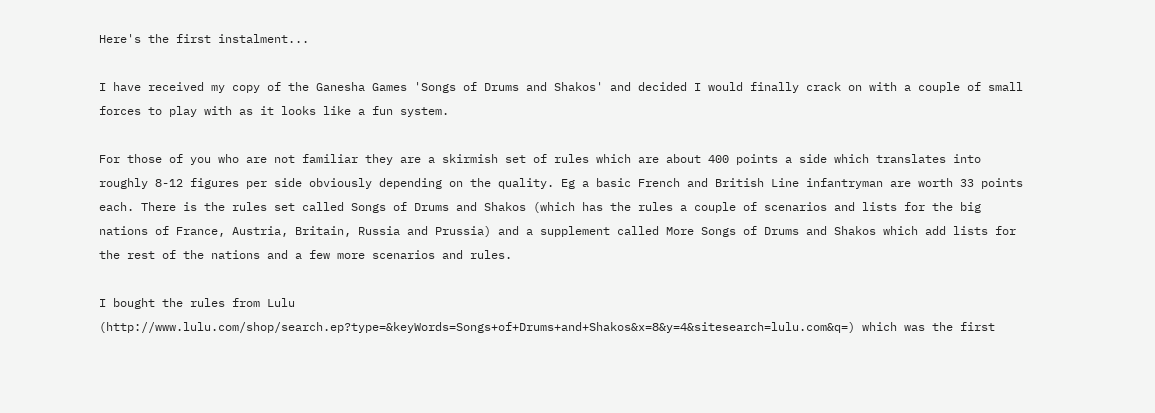Here's the first instalment...

I have received my copy of the Ganesha Games 'Songs of Drums and Shakos' and decided I would finally crack on with a couple of small forces to play with as it looks like a fun system.

For those of you who are not familiar they are a skirmish set of rules which are about 400 points a side which translates into roughly 8-12 figures per side obviously depending on the quality. Eg a basic French and British Line infantryman are worth 33 points each. There is the rules set called Songs of Drums and Shakos (which has the rules a couple of scenarios and lists for the big nations of France, Austria, Britain, Russia and Prussia) and a supplement called More Songs of Drums and Shakos which add lists for the rest of the nations and a few more scenarios and rules.

I bought the rules from Lulu (http://www.lulu.com/shop/search.ep?type=&keyWords=Songs+of+Drums+and+Shakos&x=8&y=4&sitesearch=lulu.com&q=) which was the first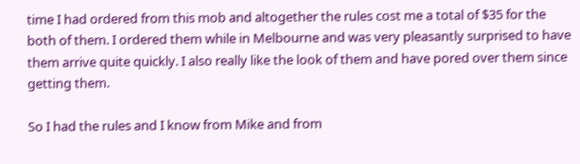time I had ordered from this mob and altogether the rules cost me a total of $35 for the both of them. I ordered them while in Melbourne and was very pleasantly surprised to have them arrive quite quickly. I also really like the look of them and have pored over them since getting them.

So I had the rules and I know from Mike and from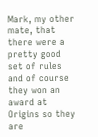Mark, my other mate, that there were a pretty good set of rules and of course they won an award at Origins so they are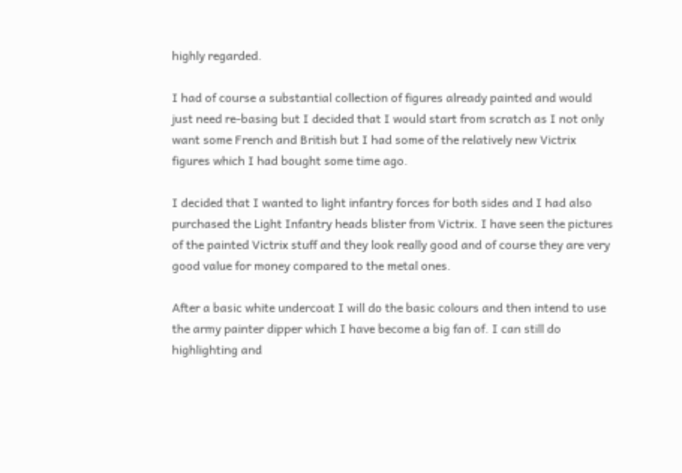highly regarded.

I had of course a substantial collection of figures already painted and would just need re-basing but I decided that I would start from scratch as I not only want some French and British but I had some of the relatively new Victrix figures which I had bought some time ago.

I decided that I wanted to light infantry forces for both sides and I had also purchased the Light Infantry heads blister from Victrix. I have seen the pictures of the painted Victrix stuff and they look really good and of course they are very good value for money compared to the metal ones.

After a basic white undercoat I will do the basic colours and then intend to use the army painter dipper which I have become a big fan of. I can still do highlighting and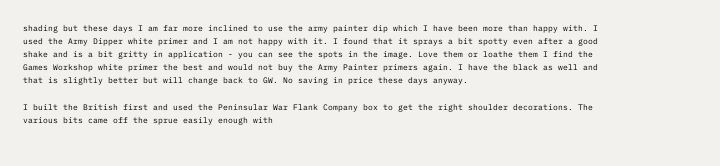shading but these days I am far more inclined to use the army painter dip which I have been more than happy with. I used the Army Dipper white primer and I am not happy with it. I found that it sprays a bit spotty even after a good shake and is a bit gritty in application - you can see the spots in the image. Love them or loathe them I find the Games Workshop white primer the best and would not buy the Army Painter primers again. I have the black as well and that is slightly better but will change back to GW. No saving in price these days anyway.

I built the British first and used the Peninsular War Flank Company box to get the right shoulder decorations. The various bits came off the sprue easily enough with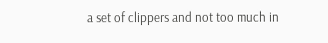a set of clippers and not too much in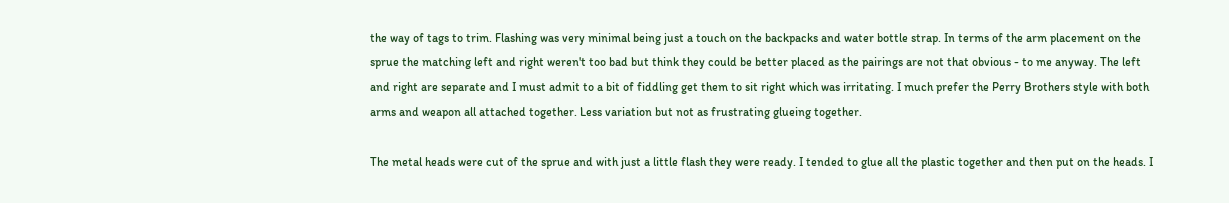the way of tags to trim. Flashing was very minimal being just a touch on the backpacks and water bottle strap. In terms of the arm placement on the sprue the matching left and right weren't too bad but think they could be better placed as the pairings are not that obvious - to me anyway. The left and right are separate and I must admit to a bit of fiddling get them to sit right which was irritating. I much prefer the Perry Brothers style with both arms and weapon all attached together. Less variation but not as frustrating glueing together.

The metal heads were cut of the sprue and with just a little flash they were ready. I tended to glue all the plastic together and then put on the heads. I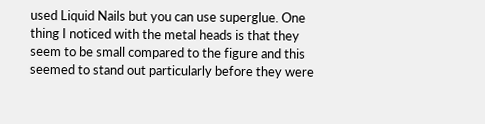used Liquid Nails but you can use superglue. One thing I noticed with the metal heads is that they seem to be small compared to the figure and this seemed to stand out particularly before they were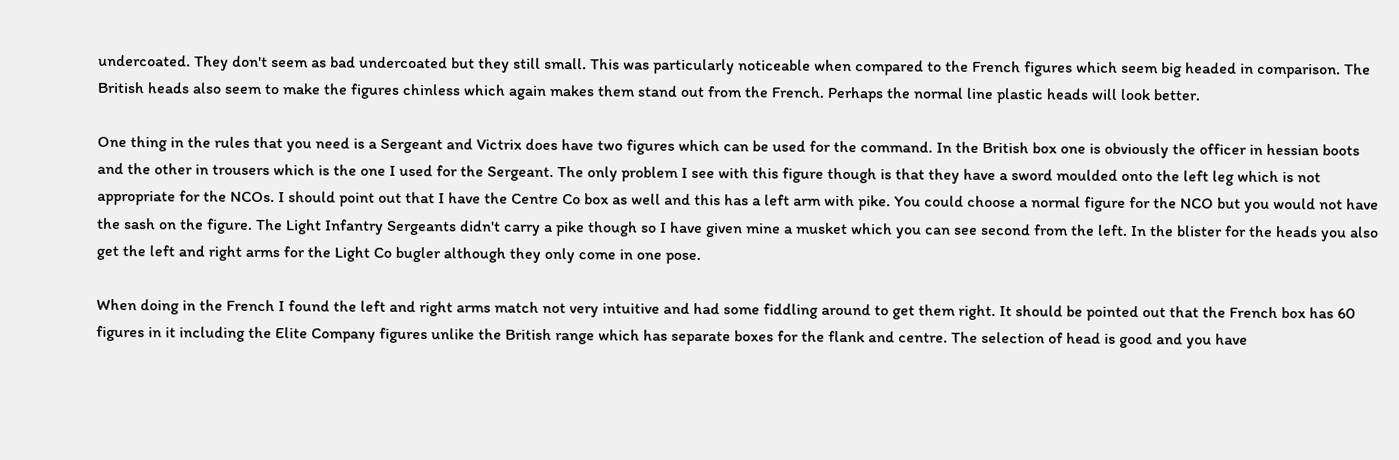undercoated. They don't seem as bad undercoated but they still small. This was particularly noticeable when compared to the French figures which seem big headed in comparison. The British heads also seem to make the figures chinless which again makes them stand out from the French. Perhaps the normal line plastic heads will look better.

One thing in the rules that you need is a Sergeant and Victrix does have two figures which can be used for the command. In the British box one is obviously the officer in hessian boots and the other in trousers which is the one I used for the Sergeant. The only problem I see with this figure though is that they have a sword moulded onto the left leg which is not appropriate for the NCOs. I should point out that I have the Centre Co box as well and this has a left arm with pike. You could choose a normal figure for the NCO but you would not have the sash on the figure. The Light Infantry Sergeants didn't carry a pike though so I have given mine a musket which you can see second from the left. In the blister for the heads you also get the left and right arms for the Light Co bugler although they only come in one pose.

When doing in the French I found the left and right arms match not very intuitive and had some fiddling around to get them right. It should be pointed out that the French box has 60 figures in it including the Elite Company figures unlike the British range which has separate boxes for the flank and centre. The selection of head is good and you have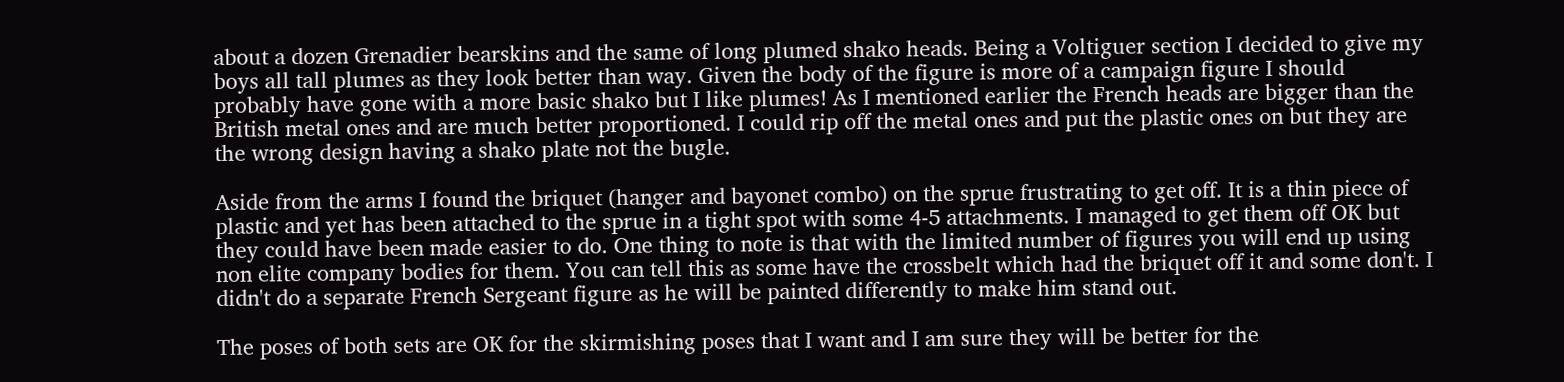about a dozen Grenadier bearskins and the same of long plumed shako heads. Being a Voltiguer section I decided to give my boys all tall plumes as they look better than way. Given the body of the figure is more of a campaign figure I should probably have gone with a more basic shako but I like plumes! As I mentioned earlier the French heads are bigger than the British metal ones and are much better proportioned. I could rip off the metal ones and put the plastic ones on but they are the wrong design having a shako plate not the bugle.

Aside from the arms I found the briquet (hanger and bayonet combo) on the sprue frustrating to get off. It is a thin piece of plastic and yet has been attached to the sprue in a tight spot with some 4-5 attachments. I managed to get them off OK but they could have been made easier to do. One thing to note is that with the limited number of figures you will end up using non elite company bodies for them. You can tell this as some have the crossbelt which had the briquet off it and some don't. I didn't do a separate French Sergeant figure as he will be painted differently to make him stand out.

The poses of both sets are OK for the skirmishing poses that I want and I am sure they will be better for the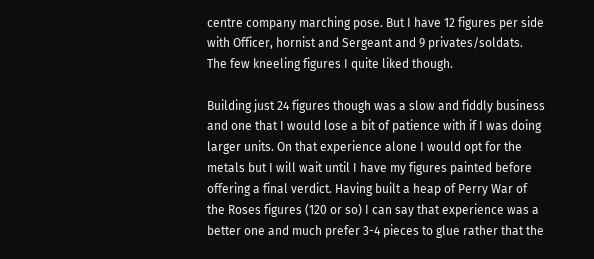centre company marching pose. But I have 12 figures per side with Officer, hornist and Sergeant and 9 privates/soldats. The few kneeling figures I quite liked though.

Building just 24 figures though was a slow and fiddly business and one that I would lose a bit of patience with if I was doing larger units. On that experience alone I would opt for the metals but I will wait until I have my figures painted before offering a final verdict. Having built a heap of Perry War of the Roses figures (120 or so) I can say that experience was a better one and much prefer 3-4 pieces to glue rather that the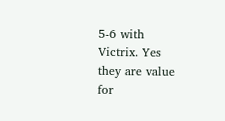5-6 with Victrix. Yes they are value for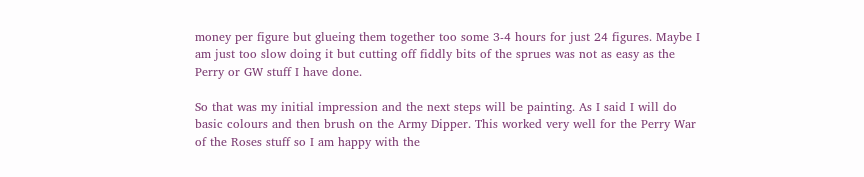money per figure but glueing them together too some 3-4 hours for just 24 figures. Maybe I am just too slow doing it but cutting off fiddly bits of the sprues was not as easy as the Perry or GW stuff I have done.

So that was my initial impression and the next steps will be painting. As I said I will do basic colours and then brush on the Army Dipper. This worked very well for the Perry War of the Roses stuff so I am happy with the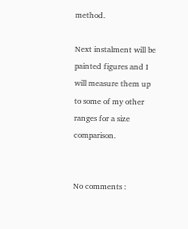method.

Next instalment will be painted figures and I will measure them up to some of my other ranges for a size comparison.


No comments :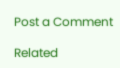Post a Comment

Related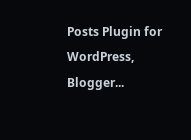Posts Plugin for WordPress, Blogger...